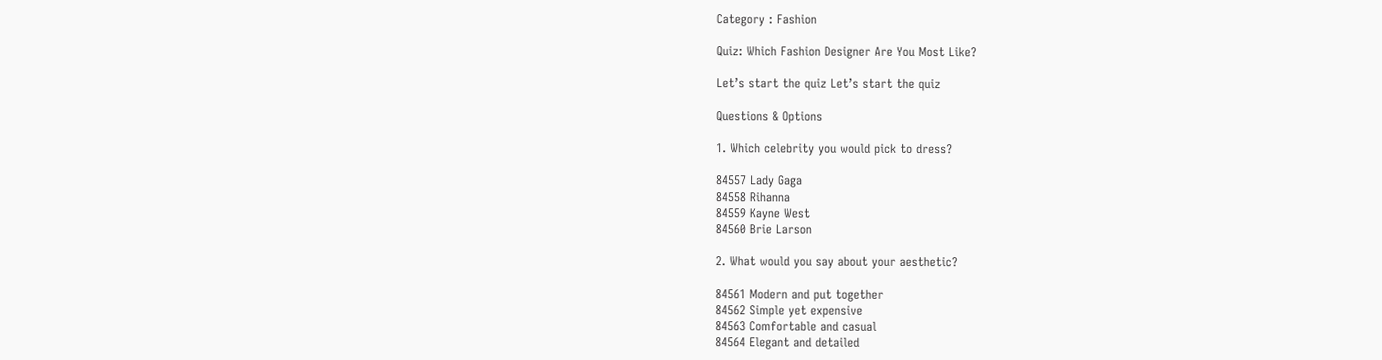Category : Fashion

Quiz: Which Fashion Designer Are You Most Like?

Let’s start the quiz Let’s start the quiz

Questions & Options

1. Which celebrity you would pick to dress?

84557 Lady Gaga
84558 Rihanna
84559 Kayne West
84560 Brie Larson

2. What would you say about your aesthetic?

84561 Modern and put together
84562 Simple yet expensive
84563 Comfortable and casual
84564 Elegant and detailed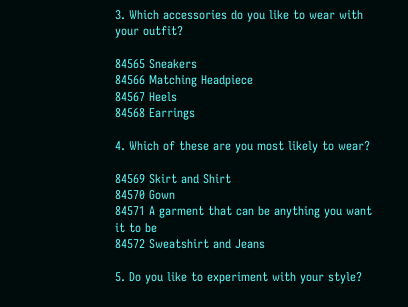3. Which accessories do you like to wear with your outfit?

84565 Sneakers
84566 Matching Headpiece
84567 Heels
84568 Earrings

4. Which of these are you most likely to wear?

84569 Skirt and Shirt
84570 Gown
84571 A garment that can be anything you want it to be
84572 Sweatshirt and Jeans

5. Do you like to experiment with your style?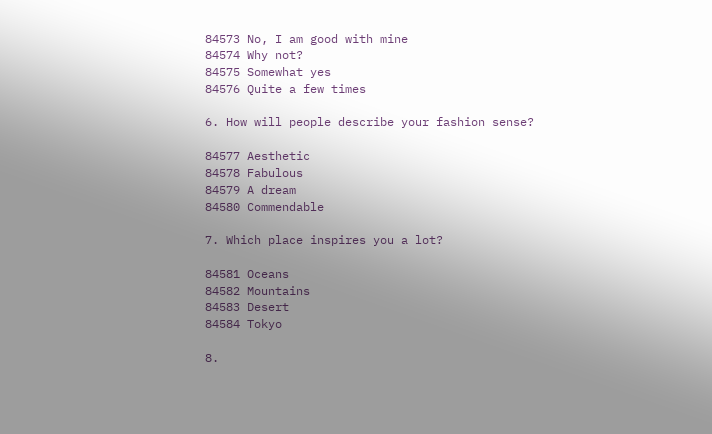84573 No, I am good with mine
84574 Why not?
84575 Somewhat yes
84576 Quite a few times

6. How will people describe your fashion sense?

84577 Aesthetic
84578 Fabulous
84579 A dream
84580 Commendable

7. Which place inspires you a lot?

84581 Oceans
84582 Mountains
84583 Desert
84584 Tokyo

8.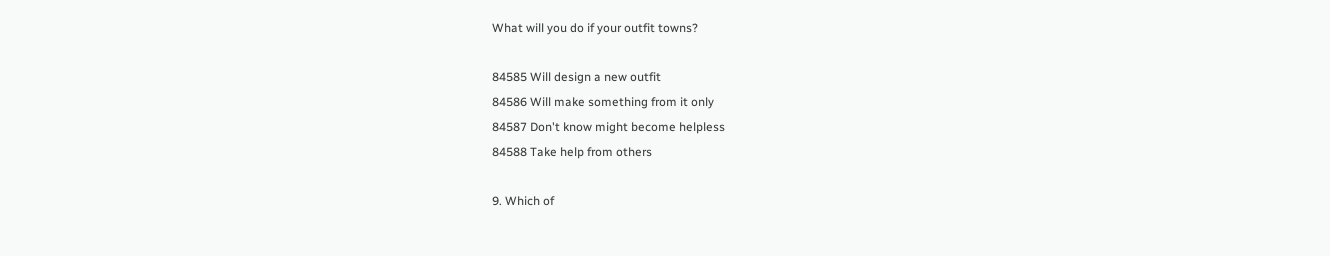What will you do if your outfit towns?

84585 Will design a new outfit
84586 Will make something from it only
84587 Don't know might become helpless
84588 Take help from others

9. Which of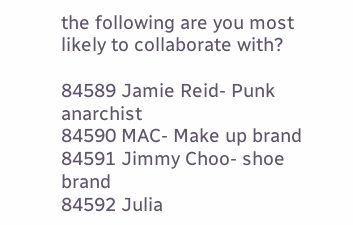the following are you most likely to collaborate with?

84589 Jamie Reid- Punk anarchist
84590 MAC- Make up brand
84591 Jimmy Choo- shoe brand
84592 Julia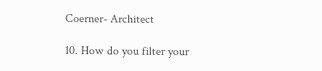Coerner- Architect

10. How do you filter your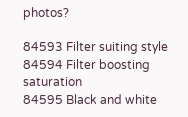photos?

84593 Filter suiting style
84594 Filter boosting saturation
84595 Black and white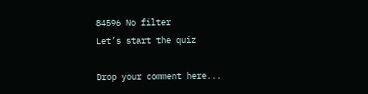84596 No filter
Let’s start the quiz

Drop your comment here...